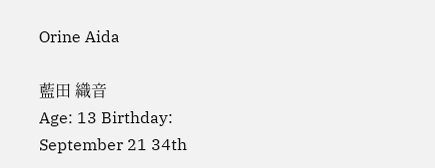Orine Aida

藍田 織音
Age: 13 Birthday: September 21 34th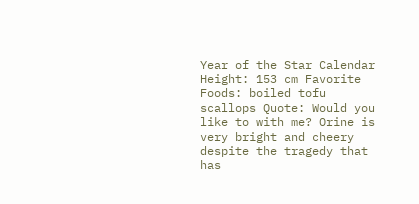Year of the Star Calendar Height: 153 cm Favorite Foods: boiled tofu scallops Quote: Would you like to with me? Orine is very bright and cheery despite the tragedy that has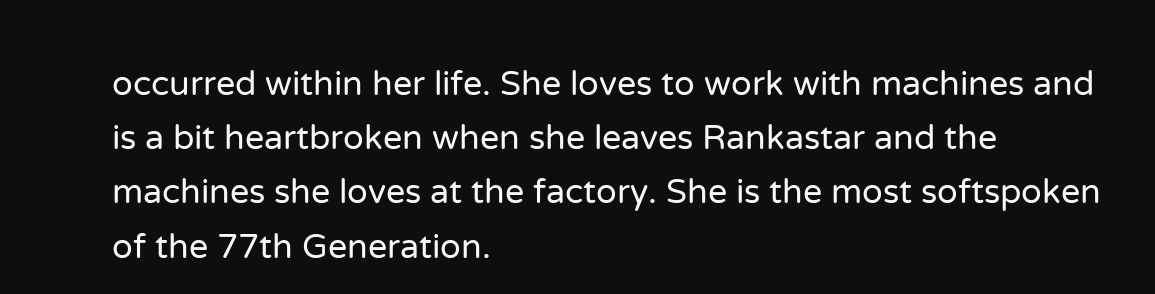occurred within her life. She loves to work with machines and is a bit heartbroken when she leaves Rankastar and the machines she loves at the factory. She is the most softspoken of the 77th Generation.